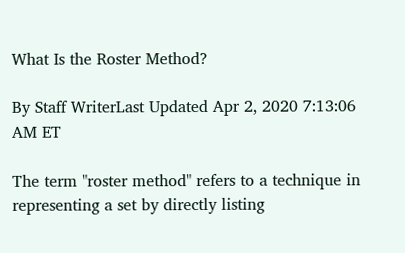What Is the Roster Method?

By Staff WriterLast Updated Apr 2, 2020 7:13:06 AM ET

The term "roster method" refers to a technique in representing a set by directly listing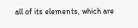all of its elements, which are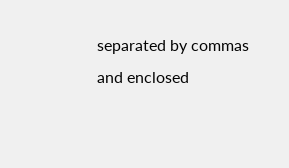separated by commas and enclosed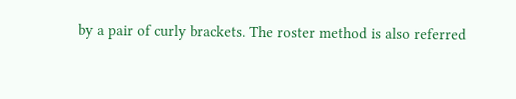by a pair of curly brackets. The roster method is also referred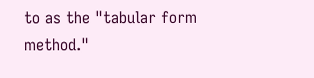to as the "tabular form method."